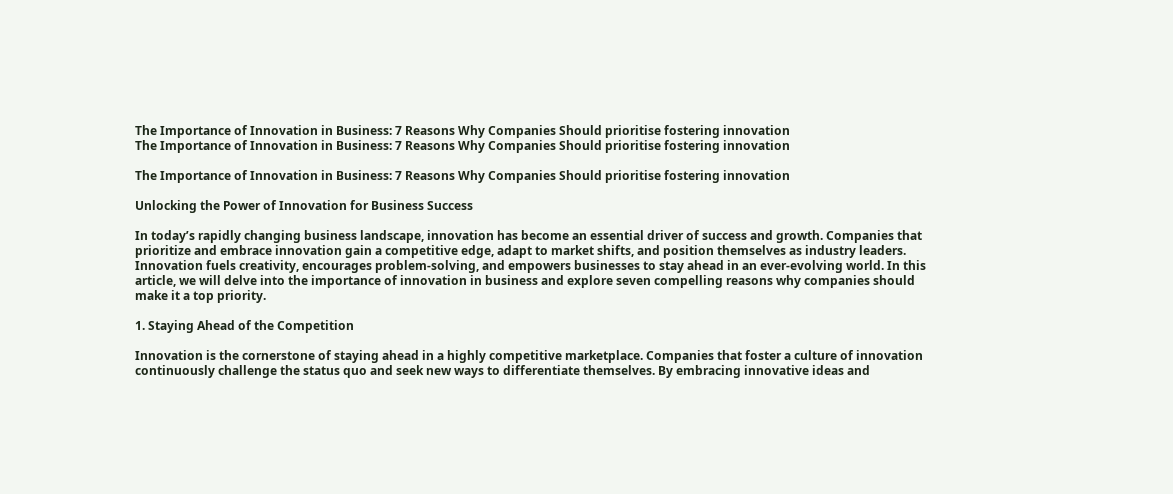The Importance of Innovation in Business: 7 Reasons Why Companies Should prioritise fostering innovation
The Importance of Innovation in Business: 7 Reasons Why Companies Should prioritise fostering innovation

The Importance of Innovation in Business: 7 Reasons Why Companies Should prioritise fostering innovation

Unlocking the Power of Innovation for Business Success

In today’s rapidly changing business landscape, innovation has become an essential driver of success and growth. Companies that prioritize and embrace innovation gain a competitive edge, adapt to market shifts, and position themselves as industry leaders. Innovation fuels creativity, encourages problem-solving, and empowers businesses to stay ahead in an ever-evolving world. In this article, we will delve into the importance of innovation in business and explore seven compelling reasons why companies should make it a top priority.

1. Staying Ahead of the Competition

Innovation is the cornerstone of staying ahead in a highly competitive marketplace. Companies that foster a culture of innovation continuously challenge the status quo and seek new ways to differentiate themselves. By embracing innovative ideas and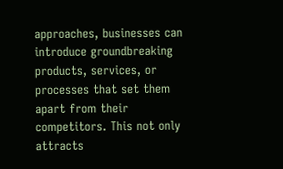approaches, businesses can introduce groundbreaking products, services, or processes that set them apart from their competitors. This not only attracts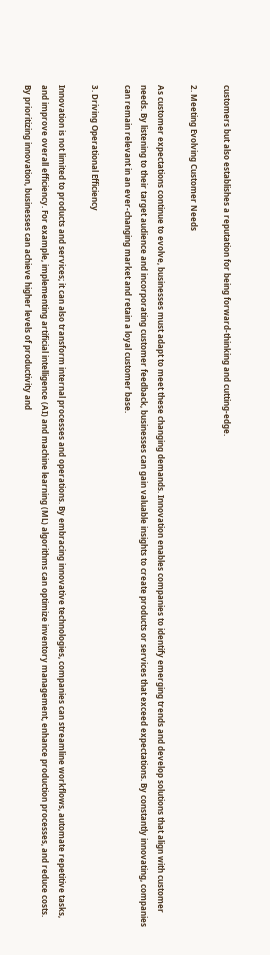customers but also establishes a reputation for being forward-thinking and cutting-edge.

2. Meeting Evolving Customer Needs

As customer expectations continue to evolve, businesses must adapt to meet these changing demands. Innovation enables companies to identify emerging trends and develop solutions that align with customer needs. By listening to their target audience and incorporating customer feedback, businesses can gain valuable insights to create products or services that exceed expectations. By constantly innovating, companies can remain relevant in an ever-changing market and retain a loyal customer base.

3. Driving Operational Efficiency

Innovation is not limited to products and services; it can also transform internal processes and operations. By embracing innovative technologies, companies can streamline workflows, automate repetitive tasks, and improve overall efficiency. For example, implementing artificial intelligence (AI) and machine learning (ML) algorithms can optimize inventory management, enhance production processes, and reduce costs. By prioritizing innovation, businesses can achieve higher levels of productivity and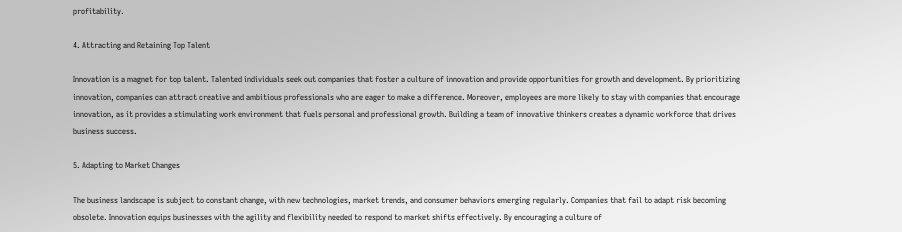profitability.

4. Attracting and Retaining Top Talent

Innovation is a magnet for top talent. Talented individuals seek out companies that foster a culture of innovation and provide opportunities for growth and development. By prioritizing innovation, companies can attract creative and ambitious professionals who are eager to make a difference. Moreover, employees are more likely to stay with companies that encourage innovation, as it provides a stimulating work environment that fuels personal and professional growth. Building a team of innovative thinkers creates a dynamic workforce that drives business success.

5. Adapting to Market Changes

The business landscape is subject to constant change, with new technologies, market trends, and consumer behaviors emerging regularly. Companies that fail to adapt risk becoming obsolete. Innovation equips businesses with the agility and flexibility needed to respond to market shifts effectively. By encouraging a culture of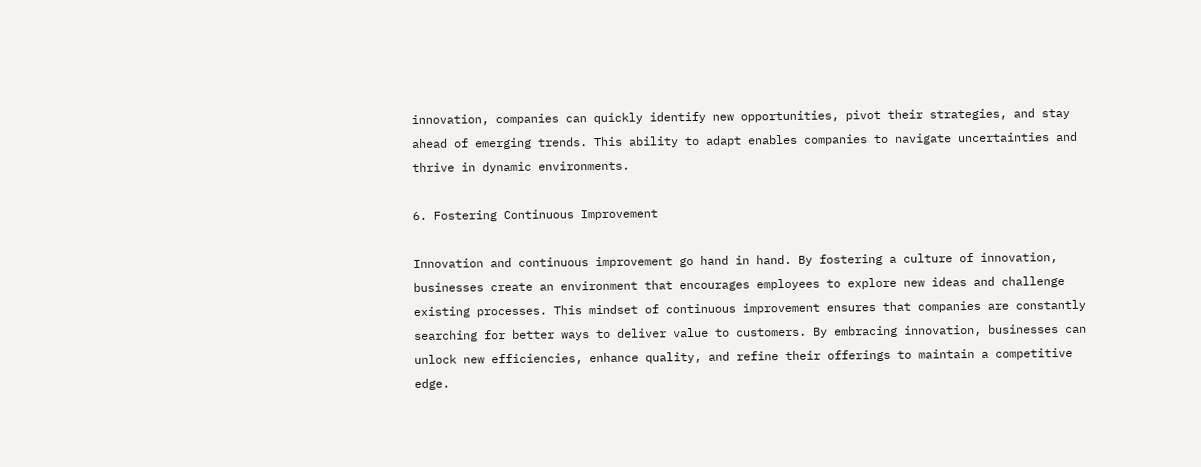innovation, companies can quickly identify new opportunities, pivot their strategies, and stay ahead of emerging trends. This ability to adapt enables companies to navigate uncertainties and thrive in dynamic environments.

6. Fostering Continuous Improvement

Innovation and continuous improvement go hand in hand. By fostering a culture of innovation, businesses create an environment that encourages employees to explore new ideas and challenge existing processes. This mindset of continuous improvement ensures that companies are constantly searching for better ways to deliver value to customers. By embracing innovation, businesses can unlock new efficiencies, enhance quality, and refine their offerings to maintain a competitive edge.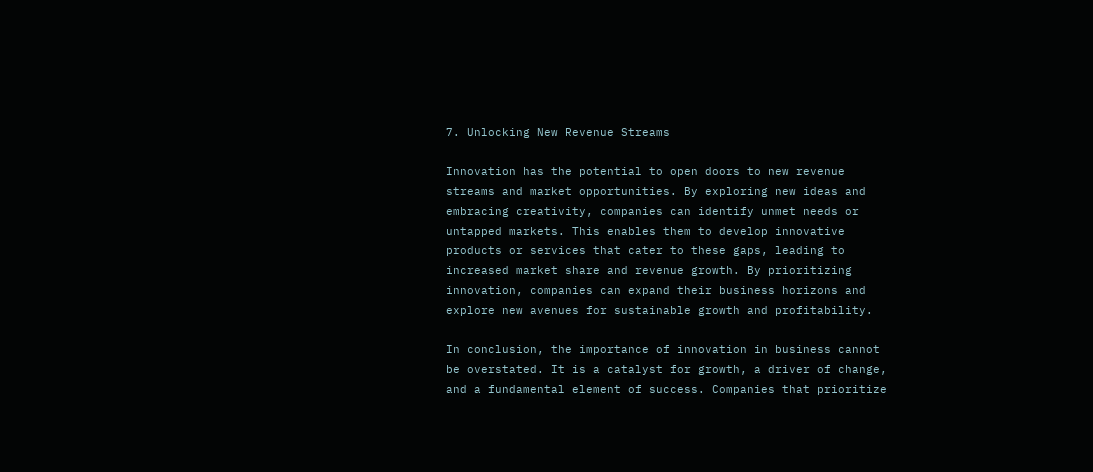7. Unlocking New Revenue Streams

Innovation has the potential to open doors to new revenue streams and market opportunities. By exploring new ideas and embracing creativity, companies can identify unmet needs or untapped markets. This enables them to develop innovative products or services that cater to these gaps, leading to increased market share and revenue growth. By prioritizing innovation, companies can expand their business horizons and explore new avenues for sustainable growth and profitability.

In conclusion, the importance of innovation in business cannot be overstated. It is a catalyst for growth, a driver of change, and a fundamental element of success. Companies that prioritize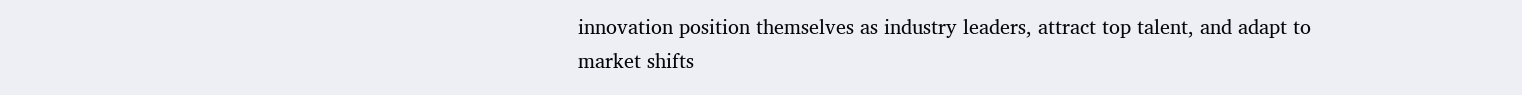innovation position themselves as industry leaders, attract top talent, and adapt to market shifts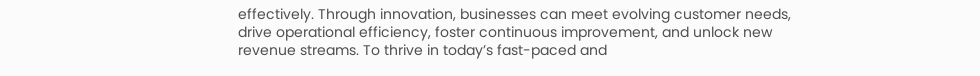effectively. Through innovation, businesses can meet evolving customer needs, drive operational efficiency, foster continuous improvement, and unlock new revenue streams. To thrive in today’s fast-paced and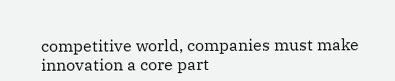competitive world, companies must make innovation a core part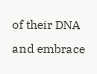of their DNA and embrace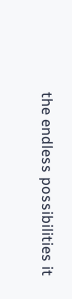the endless possibilities it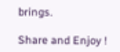brings.

Share and Enjoy !